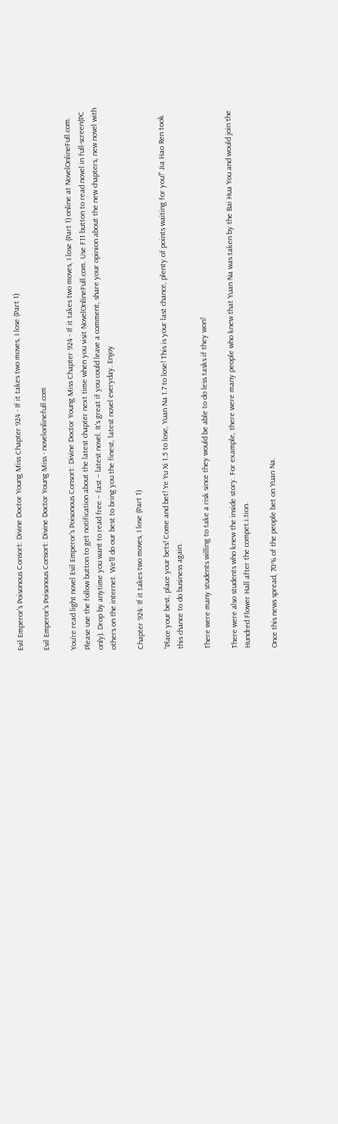Evil Emperor's Poisonous Consort: Divine Doctor Young Miss Chapter 924 - If it takes two moves, I lose (Part 1)

Evil Emperor's Poisonous Consort: Divine Doctor Young Miss - novelonlinefull.com

You’re read light novel Evil Emperor's Poisonous Consort: Divine Doctor Young Miss Chapter 924 - If it takes two moves, I lose (Part 1) online at NovelOnlineFull.com. Please use the follow button to get notification about the latest chapter next time when you visit NovelOnlineFull.com. Use F11 button to read novel in full-screen(PC only). Drop by anytime you want to read free – fast – latest novel. It’s great if you could leave a comment, share your opinion about the new chapters, new novel with others on the internet. We’ll do our best to bring you the finest, latest novel everyday. Enjoy

Chapter 924: If it takes two moves, I lose (Part 1)

“Place your best, place your bets! Come and bet! Ye Yu Xi 1.5 to lose, Yuan Na 1.7 to lose! This is your last chance, plenty of points waiting for you!” Jia Hao Ren took this chance to do business again.

There were many students willing to take a risk since they would be able to do less tasks if they won!

There were also students who knew the inside story. For example, there were many people who knew that Yuan Na was taken by the Bai Hua You and would join the Hundred Flower Hall after the compet.i.tion.

Once this news spread, 70% of the people bet on Yuan Na.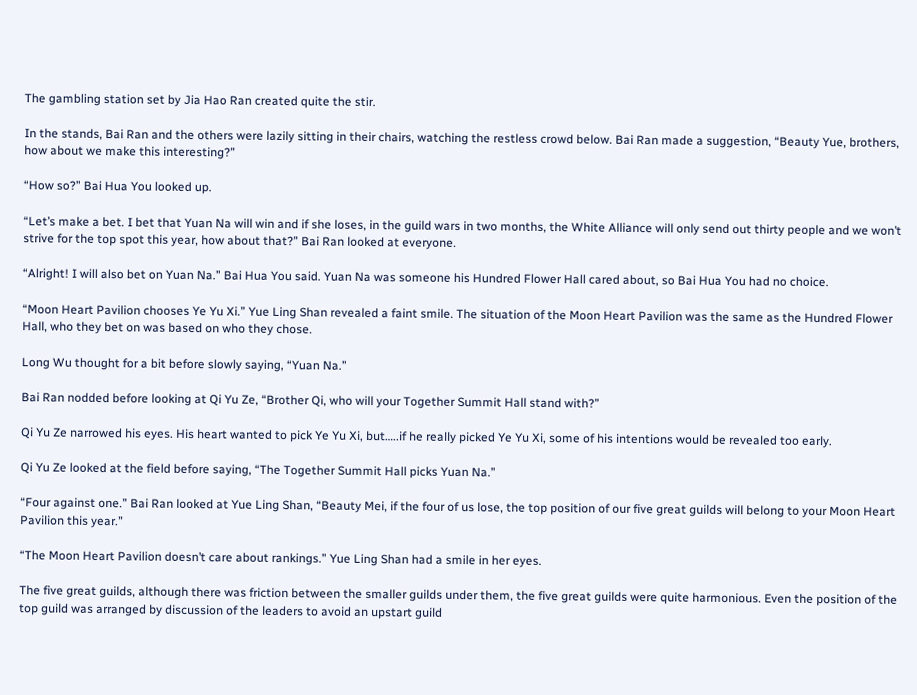The gambling station set by Jia Hao Ran created quite the stir.

In the stands, Bai Ran and the others were lazily sitting in their chairs, watching the restless crowd below. Bai Ran made a suggestion, “Beauty Yue, brothers, how about we make this interesting?”

“How so?” Bai Hua You looked up.

“Let’s make a bet. I bet that Yuan Na will win and if she loses, in the guild wars in two months, the White Alliance will only send out thirty people and we won’t strive for the top spot this year, how about that?” Bai Ran looked at everyone.

“Alright! I will also bet on Yuan Na.” Bai Hua You said. Yuan Na was someone his Hundred Flower Hall cared about, so Bai Hua You had no choice.

“Moon Heart Pavilion chooses Ye Yu Xi.” Yue Ling Shan revealed a faint smile. The situation of the Moon Heart Pavilion was the same as the Hundred Flower Hall, who they bet on was based on who they chose.

Long Wu thought for a bit before slowly saying, “Yuan Na.”

Bai Ran nodded before looking at Qi Yu Ze, “Brother Qi, who will your Together Summit Hall stand with?”

Qi Yu Ze narrowed his eyes. His heart wanted to pick Ye Yu Xi, but…..if he really picked Ye Yu Xi, some of his intentions would be revealed too early.

Qi Yu Ze looked at the field before saying, “The Together Summit Hall picks Yuan Na.”

“Four against one.” Bai Ran looked at Yue Ling Shan, “Beauty Mei, if the four of us lose, the top position of our five great guilds will belong to your Moon Heart Pavilion this year.”

“The Moon Heart Pavilion doesn’t care about rankings.” Yue Ling Shan had a smile in her eyes.

The five great guilds, although there was friction between the smaller guilds under them, the five great guilds were quite harmonious. Even the position of the top guild was arranged by discussion of the leaders to avoid an upstart guild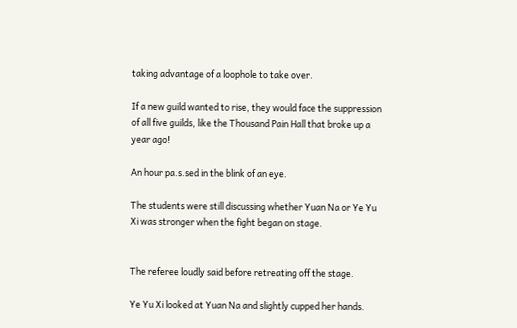taking advantage of a loophole to take over.

If a new guild wanted to rise, they would face the suppression of all five guilds, like the Thousand Pain Hall that broke up a year ago!

An hour pa.s.sed in the blink of an eye.

The students were still discussing whether Yuan Na or Ye Yu Xi was stronger when the fight began on stage.


The referee loudly said before retreating off the stage.

Ye Yu Xi looked at Yuan Na and slightly cupped her hands.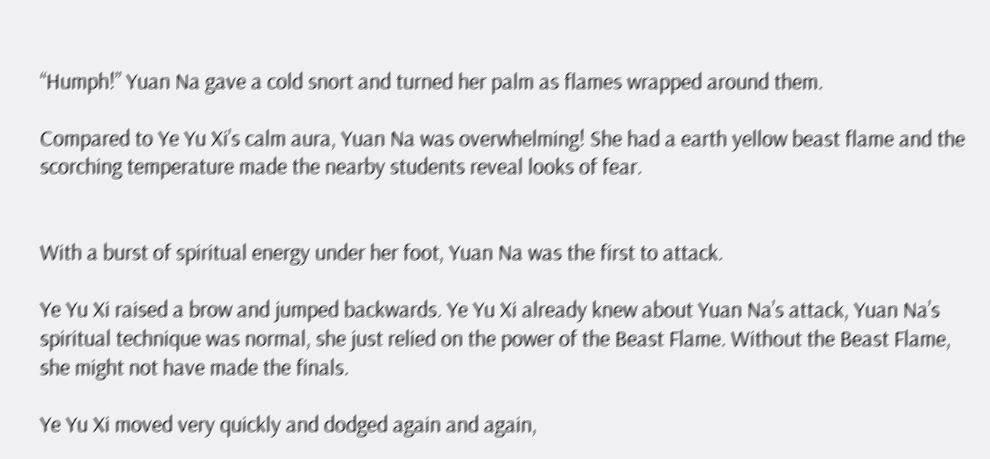“Humph!” Yuan Na gave a cold snort and turned her palm as flames wrapped around them.

Compared to Ye Yu Xi’s calm aura, Yuan Na was overwhelming! She had a earth yellow beast flame and the scorching temperature made the nearby students reveal looks of fear.


With a burst of spiritual energy under her foot, Yuan Na was the first to attack.

Ye Yu Xi raised a brow and jumped backwards. Ye Yu Xi already knew about Yuan Na’s attack, Yuan Na’s spiritual technique was normal, she just relied on the power of the Beast Flame. Without the Beast Flame, she might not have made the finals.

Ye Yu Xi moved very quickly and dodged again and again,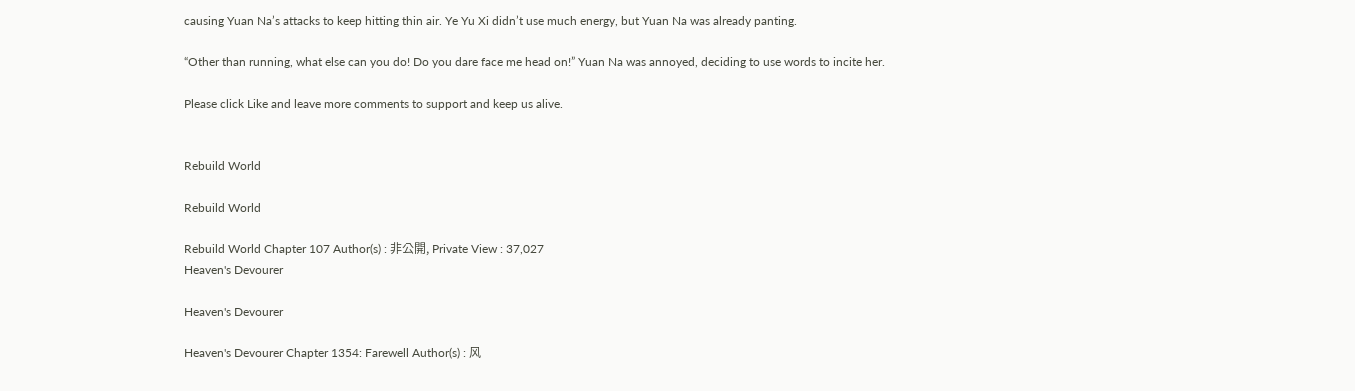causing Yuan Na’s attacks to keep hitting thin air. Ye Yu Xi didn’t use much energy, but Yuan Na was already panting.

“Other than running, what else can you do! Do you dare face me head on!” Yuan Na was annoyed, deciding to use words to incite her.

Please click Like and leave more comments to support and keep us alive.


Rebuild World

Rebuild World

Rebuild World Chapter 107 Author(s) : 非公開, Private View : 37,027
Heaven's Devourer

Heaven's Devourer

Heaven's Devourer Chapter 1354: Farewell Author(s) : 风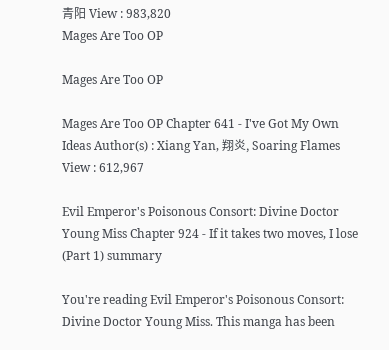青阳 View : 983,820
Mages Are Too OP

Mages Are Too OP

Mages Are Too OP Chapter 641 - I've Got My Own Ideas Author(s) : Xiang Yan, 翔炎, Soaring Flames View : 612,967

Evil Emperor's Poisonous Consort: Divine Doctor Young Miss Chapter 924 - If it takes two moves, I lose (Part 1) summary

You're reading Evil Emperor's Poisonous Consort: Divine Doctor Young Miss. This manga has been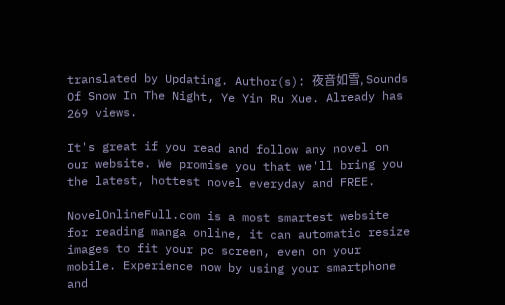translated by Updating. Author(s): 夜音如雪, Sounds Of Snow In The Night, Ye Yin Ru Xue. Already has 269 views.

It's great if you read and follow any novel on our website. We promise you that we'll bring you the latest, hottest novel everyday and FREE.

NovelOnlineFull.com is a most smartest website for reading manga online, it can automatic resize images to fit your pc screen, even on your mobile. Experience now by using your smartphone and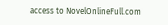access to NovelOnlineFull.com